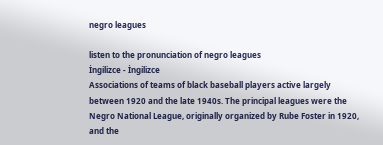negro leagues

listen to the pronunciation of negro leagues
İngilizce - İngilizce
Associations of teams of black baseball players active largely between 1920 and the late 1940s. The principal leagues were the Negro National League, originally organized by Rube Foster in 1920, and the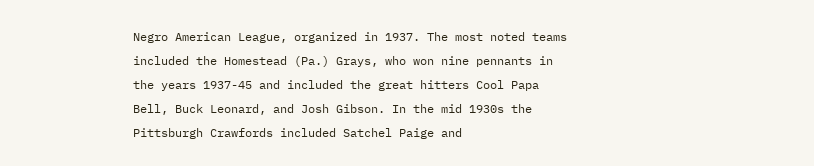Negro American League, organized in 1937. The most noted teams included the Homestead (Pa.) Grays, who won nine pennants in the years 1937-45 and included the great hitters Cool Papa Bell, Buck Leonard, and Josh Gibson. In the mid 1930s the Pittsburgh Crawfords included Satchel Paige and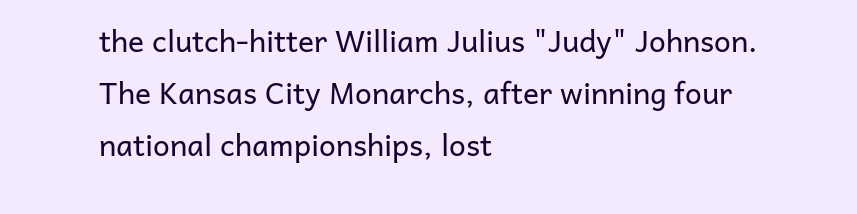the clutch-hitter William Julius "Judy" Johnson. The Kansas City Monarchs, after winning four national championships, lost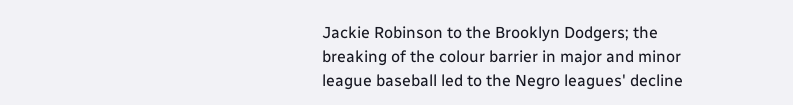Jackie Robinson to the Brooklyn Dodgers; the breaking of the colour barrier in major and minor league baseball led to the Negro leagues' decline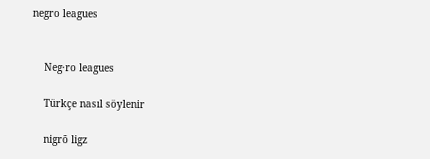negro leagues


    Neg·ro leagues

    Türkçe nasıl söylenir

    nigrō ligz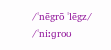/ˈnēgrō ˈlēgz/ /ˈniːɡroʊ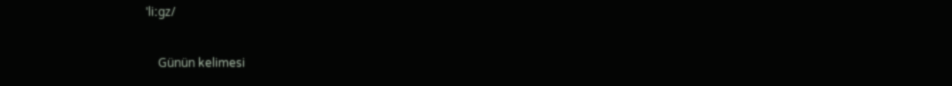ˈliːɡz/

    Günün kelimesi